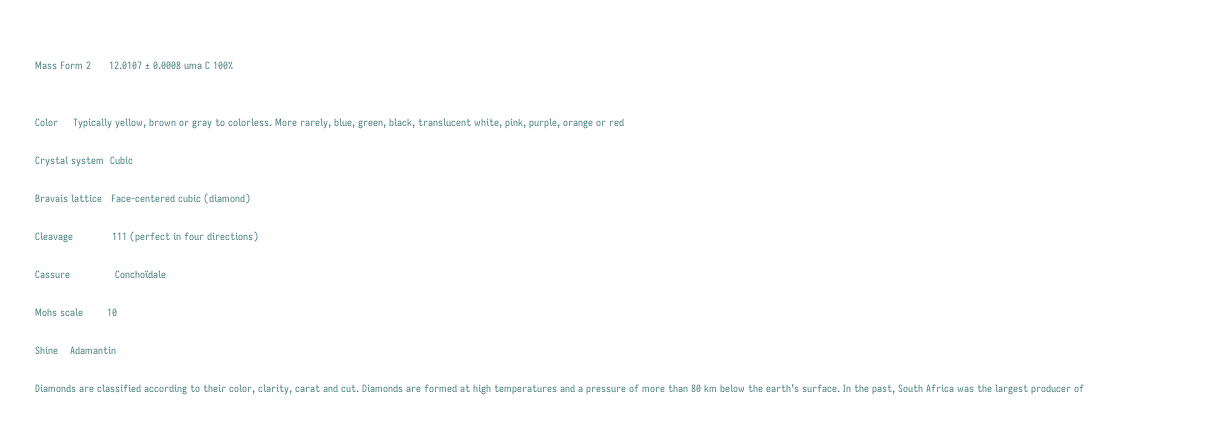Mass Form 2      12.0107 ± 0.0008 uma C 100%


Color     Typically yellow, brown or gray to colorless. More rarely, blue, green, black, translucent white, pink, purple, orange or red

Crystal system  Cubic

Bravais lattice   Face-centered cubic (diamond)

Cleavage             111 (perfect in four directions)

Cassure               Conchoïdale

Mohs scale        10

Shine    Adamantin

Diamonds are classified according to their color, clarity, carat and cut. Diamonds are formed at high temperatures and a pressure of more than 80 km below the earth’s surface. In the past, South Africa was the largest producer of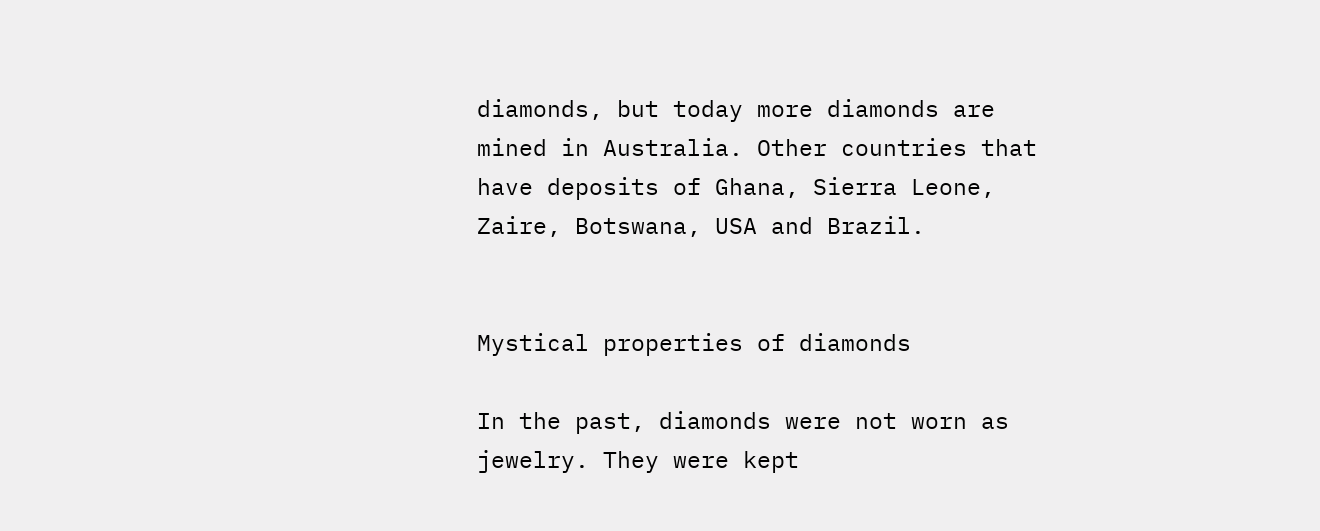diamonds, but today more diamonds are mined in Australia. Other countries that have deposits of Ghana, Sierra Leone, Zaire, Botswana, USA and Brazil.


Mystical properties of diamonds

In the past, diamonds were not worn as jewelry. They were kept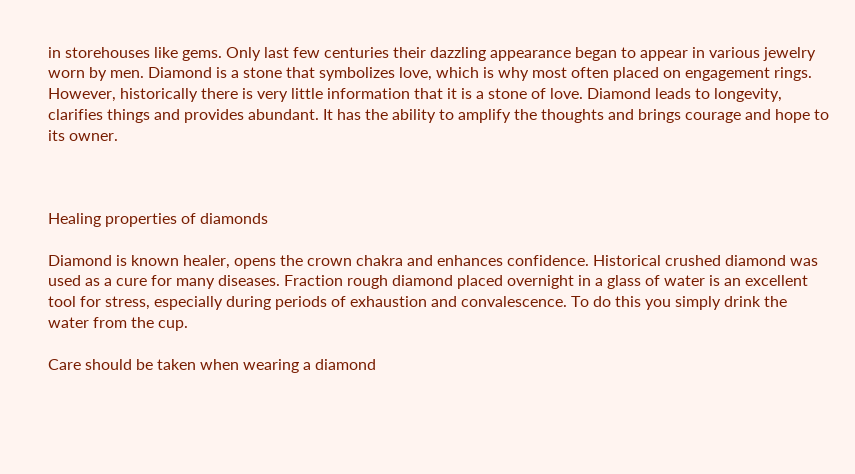in storehouses like gems. Only last few centuries their dazzling appearance began to appear in various jewelry worn by men. Diamond is a stone that symbolizes love, which is why most often placed on engagement rings. However, historically there is very little information that it is a stone of love. Diamond leads to longevity, clarifies things and provides abundant. It has the ability to amplify the thoughts and brings courage and hope to its owner.



Healing properties of diamonds

Diamond is known healer, opens the crown chakra and enhances confidence. Historical crushed diamond was used as a cure for many diseases. Fraction rough diamond placed overnight in a glass of water is an excellent tool for stress, especially during periods of exhaustion and convalescence. To do this you simply drink the water from the cup.

Care should be taken when wearing a diamond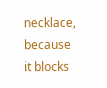necklace, because it blocks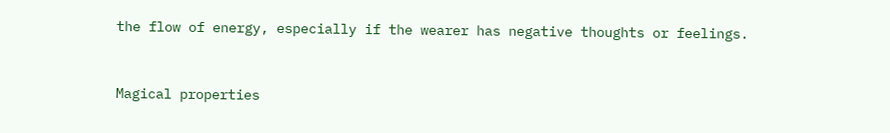the flow of energy, especially if the wearer has negative thoughts or feelings.


Magical properties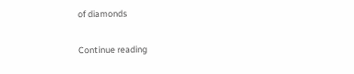of diamonds

Continue reading